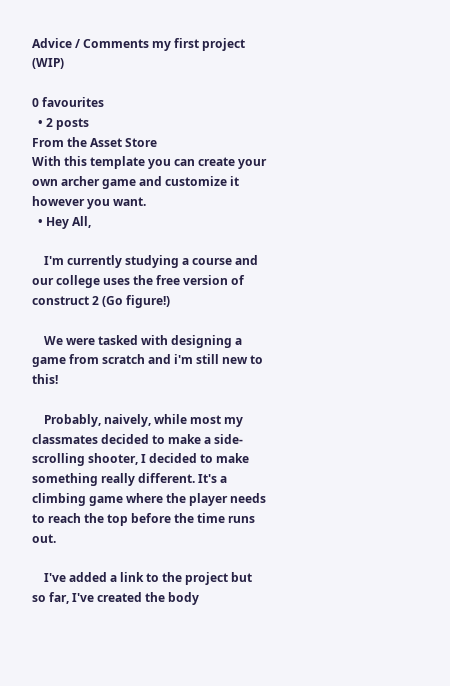Advice / Comments my first project (WIP)

0 favourites
  • 2 posts
From the Asset Store
With this template you can create your own archer game and customize it however you want.
  • Hey All,

    I'm currently studying a course and our college uses the free version of construct 2 (Go figure!)

    We were tasked with designing a game from scratch and i'm still new to this!

    Probably, naively, while most my classmates decided to make a side-scrolling shooter, I decided to make something really different. It's a climbing game where the player needs to reach the top before the time runs out.

    I've added a link to the project but so far, I've created the body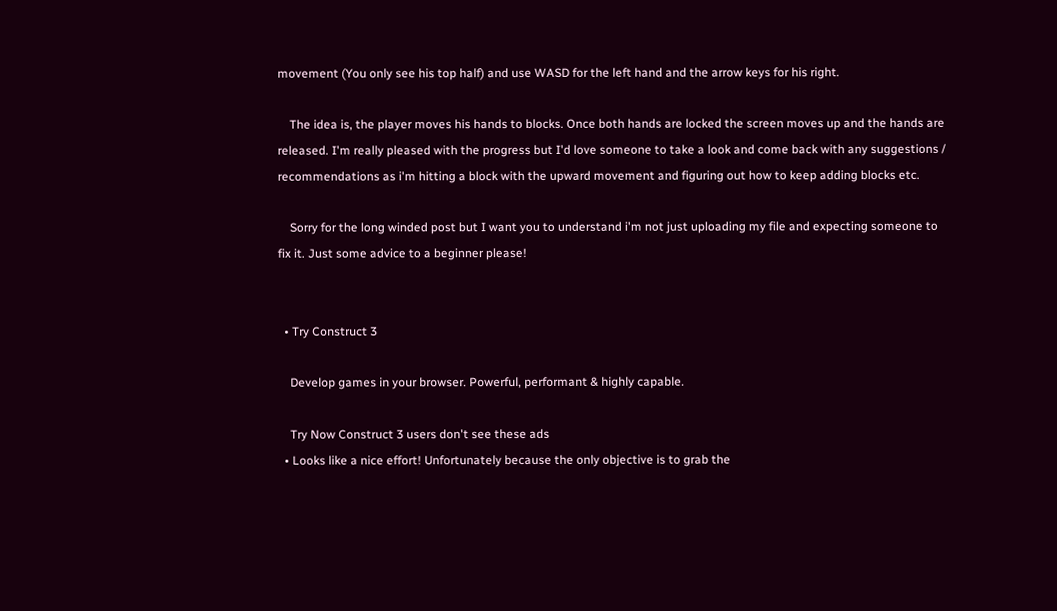movement (You only see his top half) and use WASD for the left hand and the arrow keys for his right.

    The idea is, the player moves his hands to blocks. Once both hands are locked the screen moves up and the hands are released. I'm really pleased with the progress but I'd love someone to take a look and come back with any suggestions / recommendations as i'm hitting a block with the upward movement and figuring out how to keep adding blocks etc.

    Sorry for the long winded post but I want you to understand i'm not just uploading my file and expecting someone to fix it. Just some advice to a beginner please!


  • Try Construct 3

    Develop games in your browser. Powerful, performant & highly capable.

    Try Now Construct 3 users don't see these ads
  • Looks like a nice effort! Unfortunately because the only objective is to grab the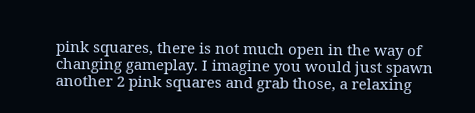pink squares, there is not much open in the way of changing gameplay. I imagine you would just spawn another 2 pink squares and grab those, a relaxing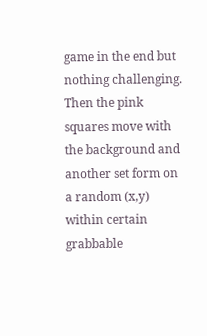game in the end but nothing challenging. Then the pink squares move with the background and another set form on a random (x,y) within certain grabbable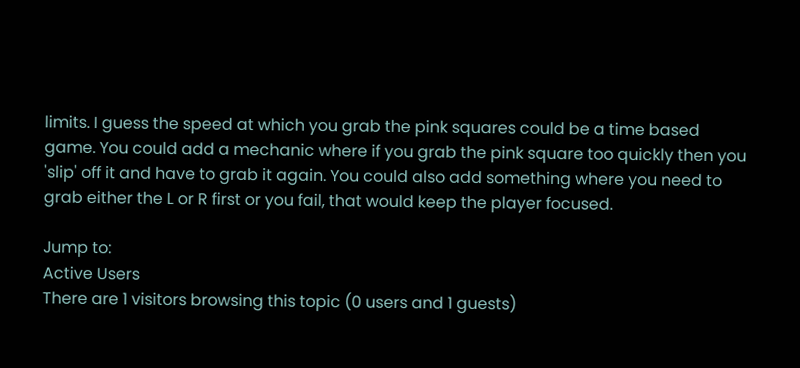limits. I guess the speed at which you grab the pink squares could be a time based game. You could add a mechanic where if you grab the pink square too quickly then you 'slip' off it and have to grab it again. You could also add something where you need to grab either the L or R first or you fail, that would keep the player focused.

Jump to:
Active Users
There are 1 visitors browsing this topic (0 users and 1 guests)